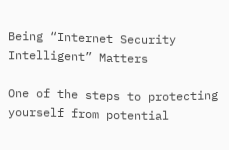Being “Internet Security Intelligent” Matters

One of the steps to protecting yourself from potential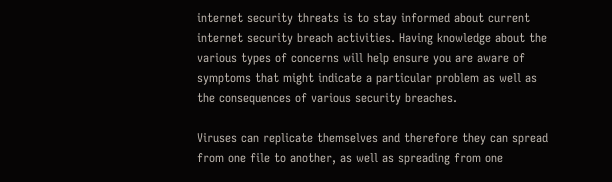internet security threats is to stay informed about current internet security breach activities. Having knowledge about the various types of concerns will help ensure you are aware of symptoms that might indicate a particular problem as well as the consequences of various security breaches.

Viruses can replicate themselves and therefore they can spread from one file to another, as well as spreading from one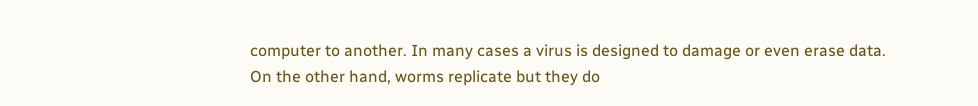computer to another. In many cases a virus is designed to damage or even erase data. On the other hand, worms replicate but they do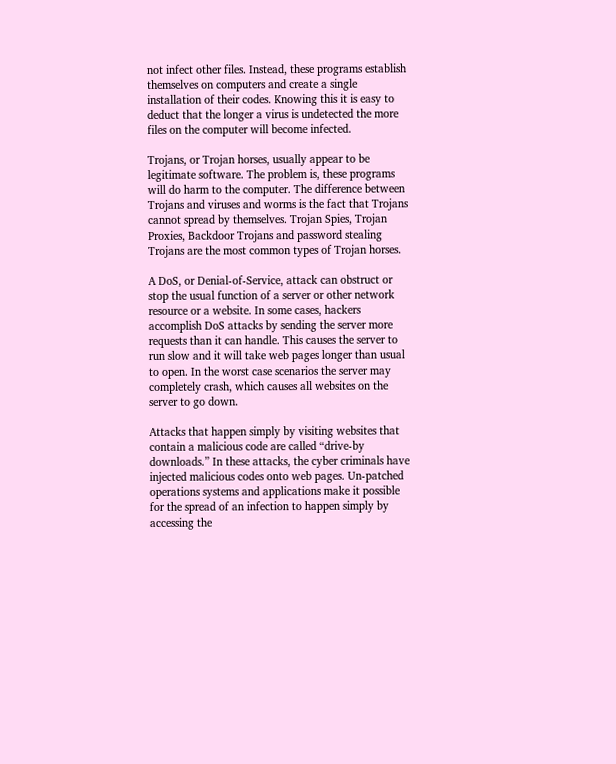not infect other files. Instead, these programs establish themselves on computers and create a single installation of their codes. Knowing this it is easy to deduct that the longer a virus is undetected the more files on the computer will become infected.

Trojans, or Trojan horses, usually appear to be legitimate software. The problem is, these programs will do harm to the computer. The difference between Trojans and viruses and worms is the fact that Trojans cannot spread by themselves. Trojan Spies, Trojan Proxies, Backdoor Trojans and password stealing Trojans are the most common types of Trojan horses.

A DoS, or Denial-of-Service, attack can obstruct or stop the usual function of a server or other network resource or a website. In some cases, hackers accomplish DoS attacks by sending the server more requests than it can handle. This causes the server to run slow and it will take web pages longer than usual to open. In the worst case scenarios the server may completely crash, which causes all websites on the server to go down.

Attacks that happen simply by visiting websites that contain a malicious code are called “drive-by downloads.” In these attacks, the cyber criminals have injected malicious codes onto web pages. Un-patched operations systems and applications make it possible for the spread of an infection to happen simply by accessing the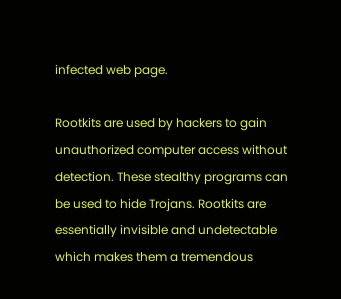infected web page.

Rootkits are used by hackers to gain unauthorized computer access without detection. These stealthy programs can be used to hide Trojans. Rootkits are essentially invisible and undetectable which makes them a tremendous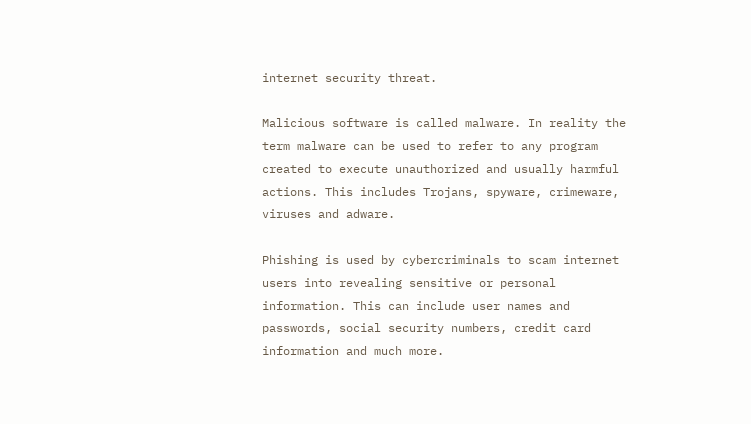internet security threat.

Malicious software is called malware. In reality the term malware can be used to refer to any program created to execute unauthorized and usually harmful actions. This includes Trojans, spyware, crimeware, viruses and adware.

Phishing is used by cybercriminals to scam internet users into revealing sensitive or personal information. This can include user names and passwords, social security numbers, credit card information and much more.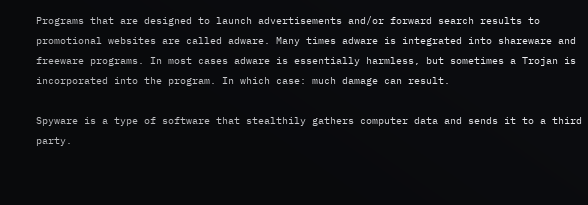Programs that are designed to launch advertisements and/or forward search results to promotional websites are called adware. Many times adware is integrated into shareware and freeware programs. In most cases adware is essentially harmless, but sometimes a Trojan is incorporated into the program. In which case: much damage can result.

Spyware is a type of software that stealthily gathers computer data and sends it to a third party.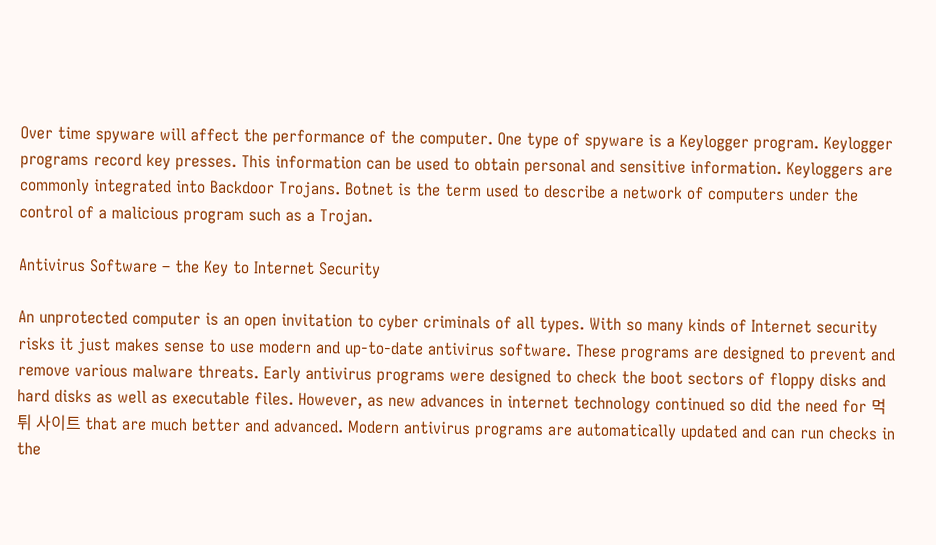Over time spyware will affect the performance of the computer. One type of spyware is a Keylogger program. Keylogger programs record key presses. This information can be used to obtain personal and sensitive information. Keyloggers are commonly integrated into Backdoor Trojans. Botnet is the term used to describe a network of computers under the control of a malicious program such as a Trojan.

Antivirus Software – the Key to Internet Security

An unprotected computer is an open invitation to cyber criminals of all types. With so many kinds of Internet security risks it just makes sense to use modern and up-to-date antivirus software. These programs are designed to prevent and remove various malware threats. Early antivirus programs were designed to check the boot sectors of floppy disks and hard disks as well as executable files. However, as new advances in internet technology continued so did the need for 먹튀 사이트 that are much better and advanced. Modern antivirus programs are automatically updated and can run checks in the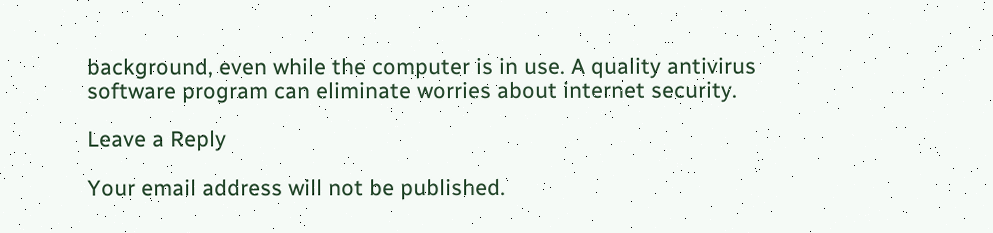background, even while the computer is in use. A quality antivirus software program can eliminate worries about internet security.

Leave a Reply

Your email address will not be published.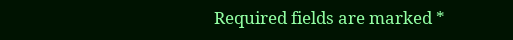Required fields are marked *